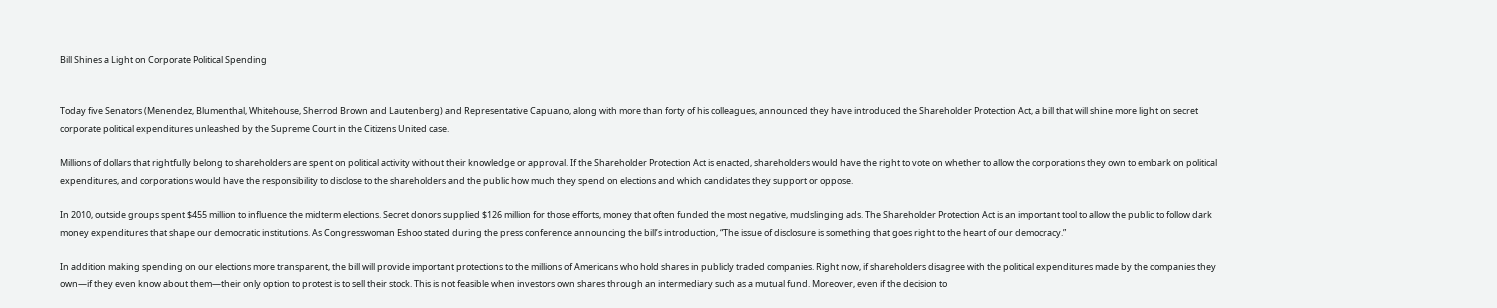Bill Shines a Light on Corporate Political Spending


Today five Senators (Menendez, Blumenthal, Whitehouse, Sherrod Brown and Lautenberg) and Representative Capuano, along with more than forty of his colleagues, announced they have introduced the Shareholder Protection Act, a bill that will shine more light on secret corporate political expenditures unleashed by the Supreme Court in the Citizens United case.

Millions of dollars that rightfully belong to shareholders are spent on political activity without their knowledge or approval. If the Shareholder Protection Act is enacted, shareholders would have the right to vote on whether to allow the corporations they own to embark on political expenditures, and corporations would have the responsibility to disclose to the shareholders and the public how much they spend on elections and which candidates they support or oppose.

In 2010, outside groups spent $455 million to influence the midterm elections. Secret donors supplied $126 million for those efforts, money that often funded the most negative, mudslinging ads. The Shareholder Protection Act is an important tool to allow the public to follow dark money expenditures that shape our democratic institutions. As Congresswoman Eshoo stated during the press conference announcing the bill’s introduction, “The issue of disclosure is something that goes right to the heart of our democracy.”

In addition making spending on our elections more transparent, the bill will provide important protections to the millions of Americans who hold shares in publicly traded companies. Right now, if shareholders disagree with the political expenditures made by the companies they own—if they even know about them—their only option to protest is to sell their stock. This is not feasible when investors own shares through an intermediary such as a mutual fund. Moreover, even if the decision to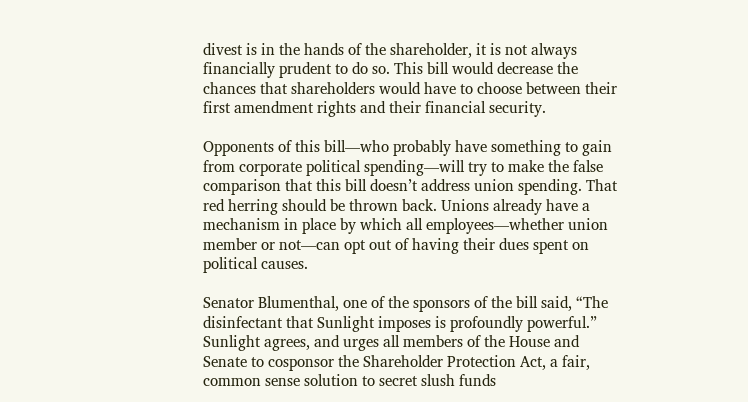divest is in the hands of the shareholder, it is not always financially prudent to do so. This bill would decrease the chances that shareholders would have to choose between their first amendment rights and their financial security.

Opponents of this bill—who probably have something to gain from corporate political spending—will try to make the false comparison that this bill doesn’t address union spending. That red herring should be thrown back. Unions already have a mechanism in place by which all employees—whether union member or not—can opt out of having their dues spent on political causes.

Senator Blumenthal, one of the sponsors of the bill said, “The disinfectant that Sunlight imposes is profoundly powerful.” Sunlight agrees, and urges all members of the House and Senate to cosponsor the Shareholder Protection Act, a fair, common sense solution to secret slush funds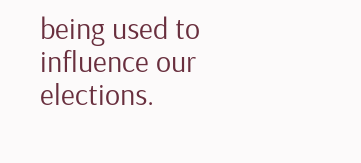being used to influence our elections.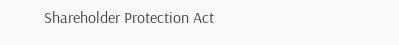Shareholder Protection Act